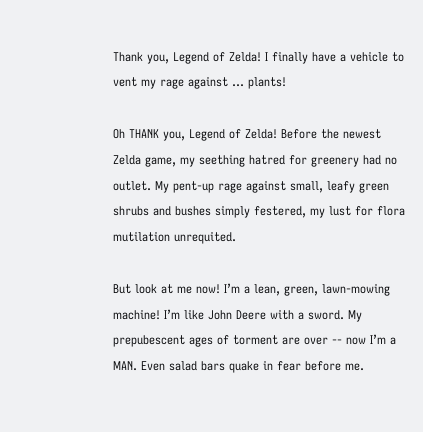Thank you, Legend of Zelda! I finally have a vehicle to vent my rage against ... plants!

Oh THANK you, Legend of Zelda! Before the newest Zelda game, my seething hatred for greenery had no outlet. My pent-up rage against small, leafy green shrubs and bushes simply festered, my lust for flora mutilation unrequited.

But look at me now! I’m a lean, green, lawn-mowing machine! I’m like John Deere with a sword. My prepubescent ages of torment are over -- now I’m a MAN. Even salad bars quake in fear before me.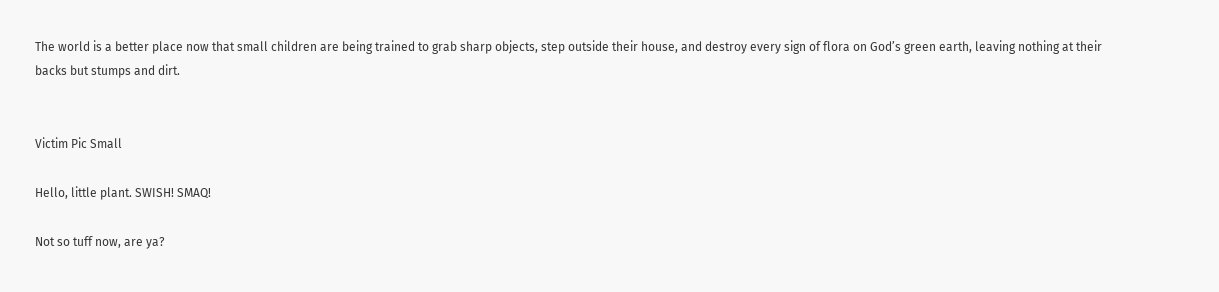The world is a better place now that small children are being trained to grab sharp objects, step outside their house, and destroy every sign of flora on God’s green earth, leaving nothing at their backs but stumps and dirt.


Victim Pic Small

Hello, little plant. SWISH! SMAQ!

Not so tuff now, are ya?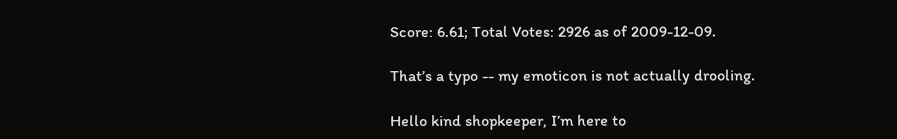Score: 6.61; Total Votes: 2926 as of 2009-12-09.

That’s a typo -- my emoticon is not actually drooling.

Hello kind shopkeeper, I’m here to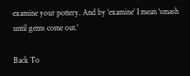examine your pottery. And by ‘examine’ I mean ‘smash until gems come out.’

Back To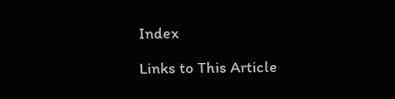Index

Links to This Article